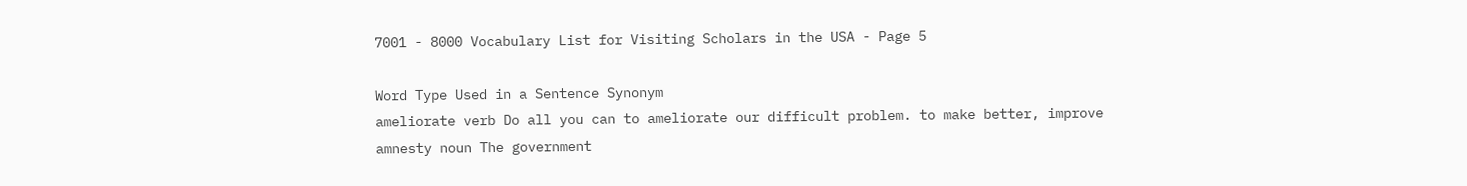7001 - 8000 Vocabulary List for Visiting Scholars in the USA - Page 5

Word Type Used in a Sentence Synonym
ameliorate verb Do all you can to ameliorate our difficult problem. to make better, improve
amnesty noun The government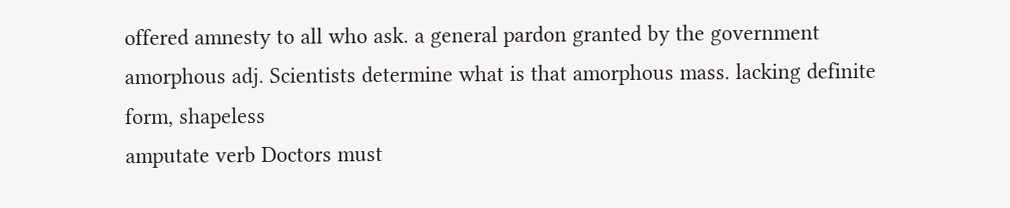offered amnesty to all who ask. a general pardon granted by the government
amorphous adj. Scientists determine what is that amorphous mass. lacking definite form, shapeless
amputate verb Doctors must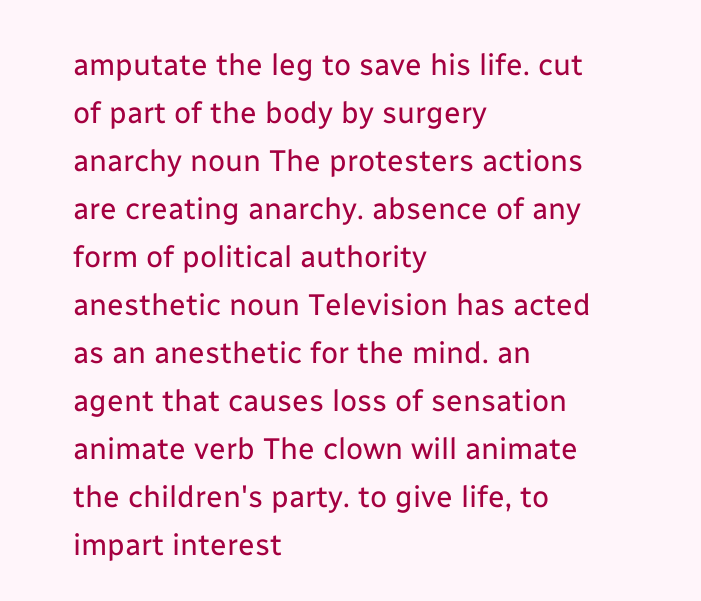amputate the leg to save his life. cut of part of the body by surgery
anarchy noun The protesters actions are creating anarchy. absence of any form of political authority
anesthetic noun Television has acted as an anesthetic for the mind. an agent that causes loss of sensation
animate verb The clown will animate the children's party. to give life, to impart interest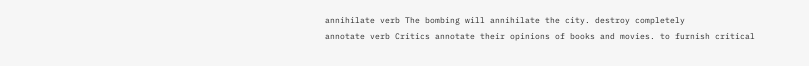annihilate verb The bombing will annihilate the city. destroy completely
annotate verb Critics annotate their opinions of books and movies. to furnish critical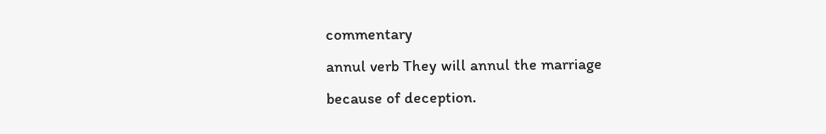commentary
annul verb They will annul the marriage because of deception.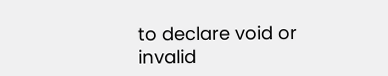to declare void or invalid